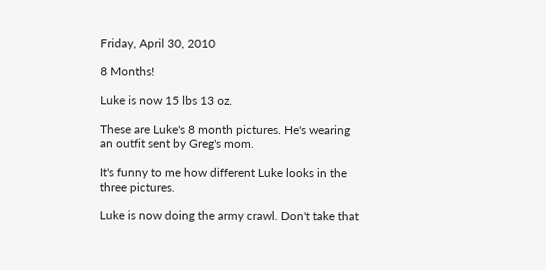Friday, April 30, 2010

8 Months!

Luke is now 15 lbs 13 oz.

These are Luke's 8 month pictures. He's wearing an outfit sent by Greg's mom.

It's funny to me how different Luke looks in the three pictures.

Luke is now doing the army crawl. Don't take that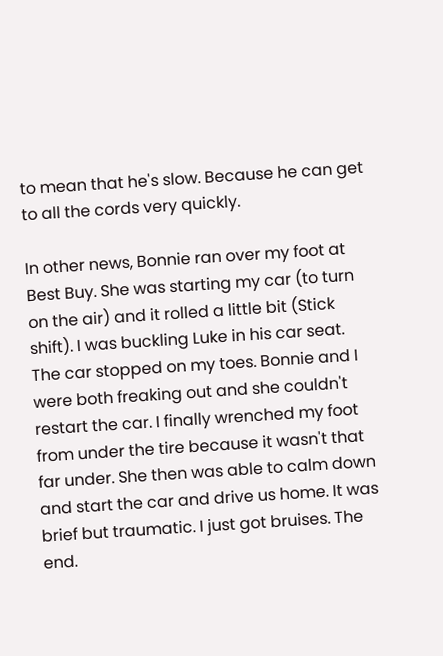to mean that he's slow. Because he can get to all the cords very quickly.

In other news, Bonnie ran over my foot at Best Buy. She was starting my car (to turn on the air) and it rolled a little bit (Stick shift). I was buckling Luke in his car seat. The car stopped on my toes. Bonnie and I were both freaking out and she couldn't restart the car. I finally wrenched my foot from under the tire because it wasn't that far under. She then was able to calm down and start the car and drive us home. It was brief but traumatic. I just got bruises. The end.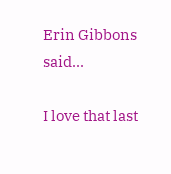Erin Gibbons said...

I love that last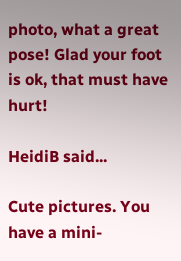photo, what a great pose! Glad your foot is ok, that must have hurt!

HeidiB said...

Cute pictures. You have a mini-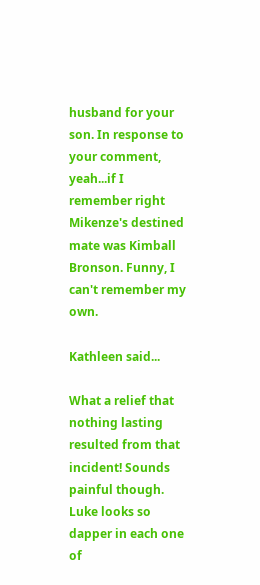husband for your son. In response to your comment, yeah...if I remember right Mikenze's destined mate was Kimball Bronson. Funny, I can't remember my own.

Kathleen said...

What a relief that nothing lasting resulted from that incident! Sounds painful though. Luke looks so dapper in each one of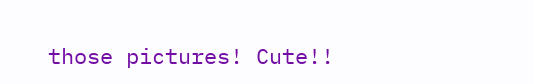those pictures! Cute!!